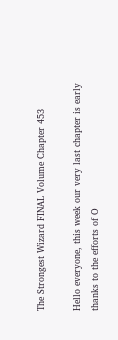The Strongest Wizard FINAL Volume Chapter 453

Hello everyone, this week our very last chapter is early thanks to the efforts of O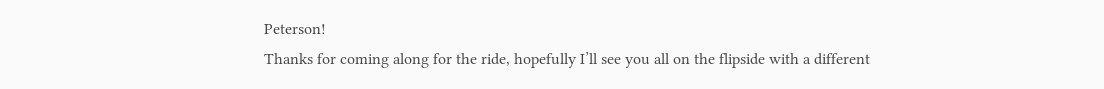Peterson!
Thanks for coming along for the ride, hopefully I’ll see you all on the flipside with a different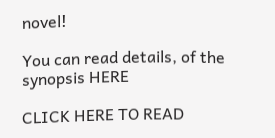novel!

You can read details, of the synopsis HERE

CLICK HERE TO READ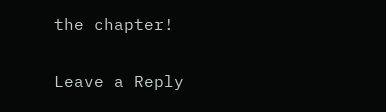the chapter!

Leave a Reply